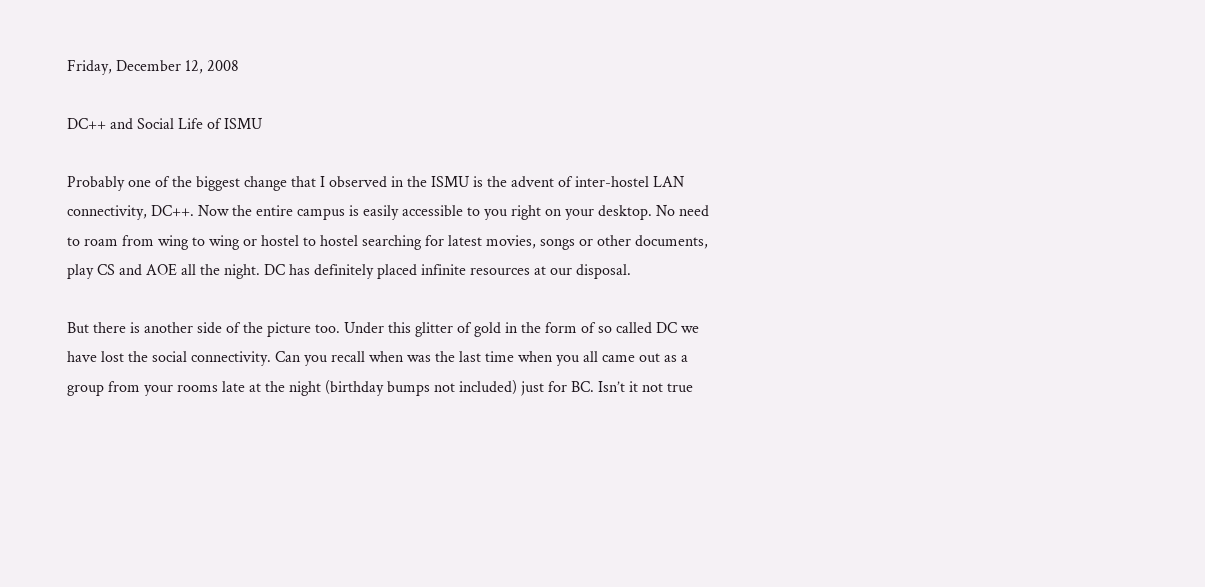Friday, December 12, 2008

DC++ and Social Life of ISMU

Probably one of the biggest change that I observed in the ISMU is the advent of inter-hostel LAN connectivity, DC++. Now the entire campus is easily accessible to you right on your desktop. No need to roam from wing to wing or hostel to hostel searching for latest movies, songs or other documents, play CS and AOE all the night. DC has definitely placed infinite resources at our disposal.

But there is another side of the picture too. Under this glitter of gold in the form of so called DC we have lost the social connectivity. Can you recall when was the last time when you all came out as a group from your rooms late at the night (birthday bumps not included) just for BC. Isn’t it not true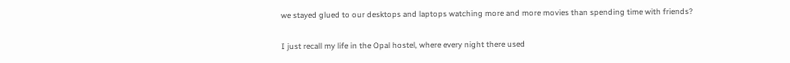we stayed glued to our desktops and laptops watching more and more movies than spending time with friends?

I just recall my life in the Opal hostel, where every night there used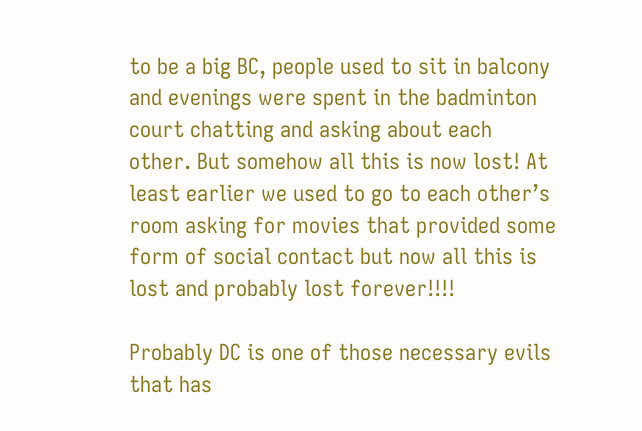to be a big BC, people used to sit in balcony and evenings were spent in the badminton court chatting and asking about each other. But somehow all this is now lost! At least earlier we used to go to each other’s room asking for movies that provided some form of social contact but now all this is lost and probably lost forever!!!!

Probably DC is one of those necessary evils that has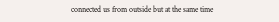connected us from outside but at the same time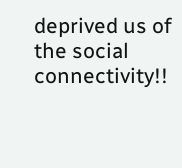deprived us of the social connectivity!!